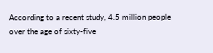According to a recent study, 4.5 million people over the age of sixty-five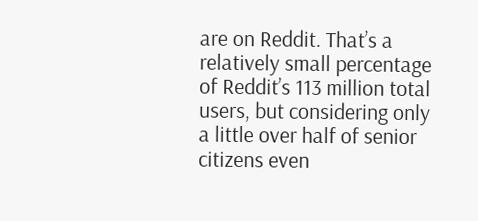are on Reddit. That’s a relatively small percentage of Reddit’s 113 million total users, but considering only a little over half of senior citizens even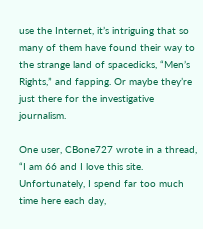use the Internet, it’s intriguing that so many of them have found their way to the strange land of spacedicks, “Men’s Rights,” and fapping. Or maybe they’re just there for the investigative journalism.

One user, CBone727 wrote in a thread, “I am 66 and I love this site. Unfortunately, I spend far too much time here each day,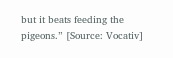but it beats feeding the pigeons.” [Source: Vocativ]